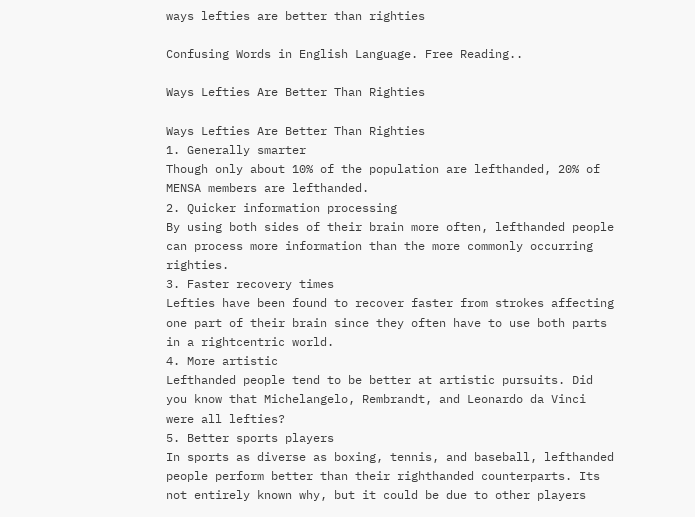ways lefties are better than righties

Confusing Words in English Language. Free Reading..

Ways Lefties Are Better Than Righties

Ways Lefties Are Better Than Righties
1. Generally smarter
Though only about 10% of the population are lefthanded, 20% of MENSA members are lefthanded.
2. Quicker information processing
By using both sides of their brain more often, lefthanded people can process more information than the more commonly occurring righties.
3. Faster recovery times
Lefties have been found to recover faster from strokes affecting one part of their brain since they often have to use both parts in a rightcentric world.
4. More artistic
Lefthanded people tend to be better at artistic pursuits. Did you know that Michelangelo, Rembrandt, and Leonardo da Vinci were all lefties?
5. Better sports players
In sports as diverse as boxing, tennis, and baseball, lefthanded people perform better than their righthanded counterparts. Its not entirely known why, but it could be due to other players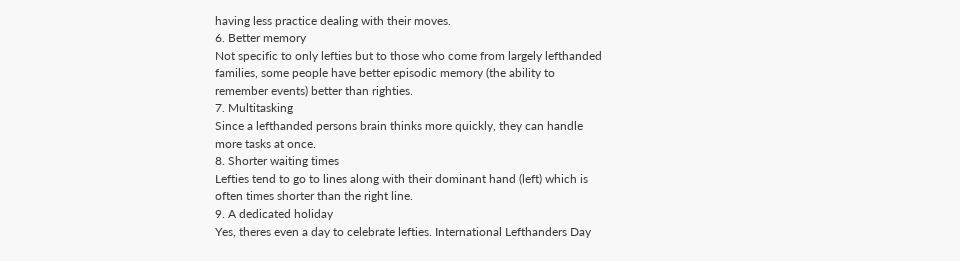having less practice dealing with their moves.
6. Better memory
Not specific to only lefties but to those who come from largely lefthanded families, some people have better episodic memory (the ability to remember events) better than righties.
7. Multitasking
Since a lefthanded persons brain thinks more quickly, they can handle more tasks at once.
8. Shorter waiting times
Lefties tend to go to lines along with their dominant hand (left) which is often times shorter than the right line.
9. A dedicated holiday
Yes, theres even a day to celebrate lefties. International Lefthanders Day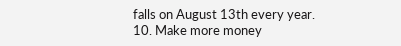falls on August 13th every year.
10. Make more money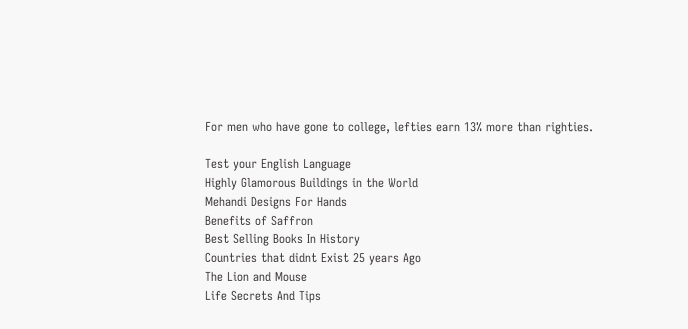For men who have gone to college, lefties earn 13% more than righties.

Test your English Language
Highly Glamorous Buildings in the World
Mehandi Designs For Hands
Benefits of Saffron
Best Selling Books In History
Countries that didnt Exist 25 years Ago
The Lion and Mouse
Life Secrets And Tips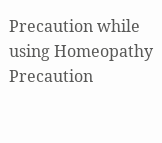Precaution while using Homeopathy
Precaution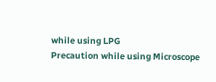while using LPG
Precaution while using Microscope